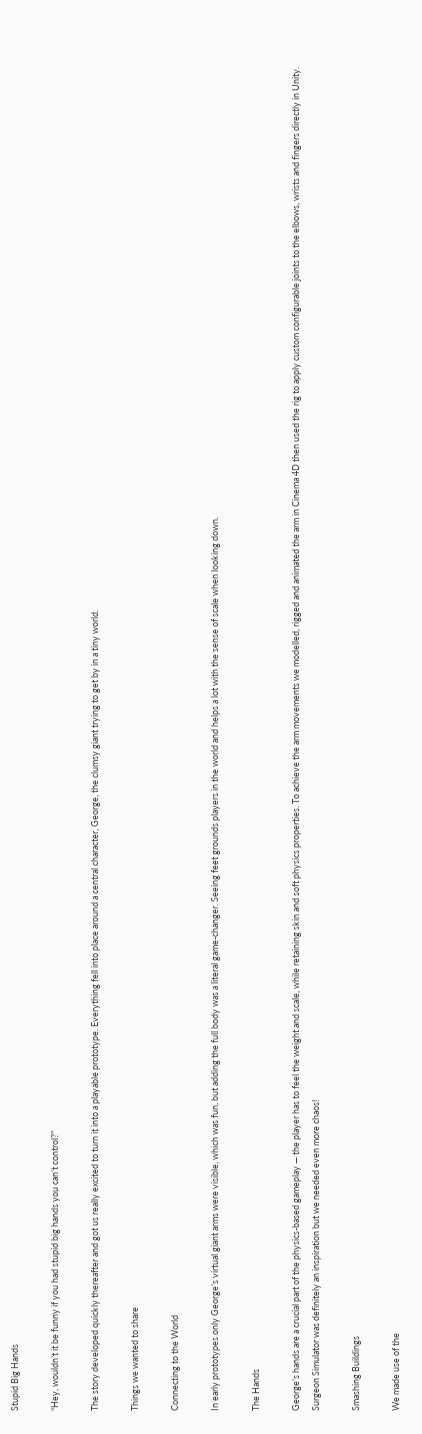Stupid Big Hands

“Hey, wouldn’t it be funny if you had stupid big hands you can’t control?”

The story developed quickly thereafter and got us really excited to turn it into a playable prototype. Everything fell into place around a central character, George, the clumsy giant trying to get by in a tiny world.

Things we wanted to share

Connecting to the World

In early prototypes only George’s virtual giant arms were visible, which was fun, but adding the full body was a literal game-changer. Seeing feet grounds players in the world and helps a lot with the sense of scale when looking down.

The Hands

George’s hands are a crucial part of the physics-based gameplay — the player has to feel the weight and scale, while retaining skin and soft physics properties. To achieve the arm movements we modelled, rigged and animated the arm in Cinema 4D then used the rig to apply custom configurable joints to the elbows, wrists and fingers directly in Unity. Surgeon Simulator was definitely an inspiration but we needed even more chaos!

Smashing Buildings

We made use of the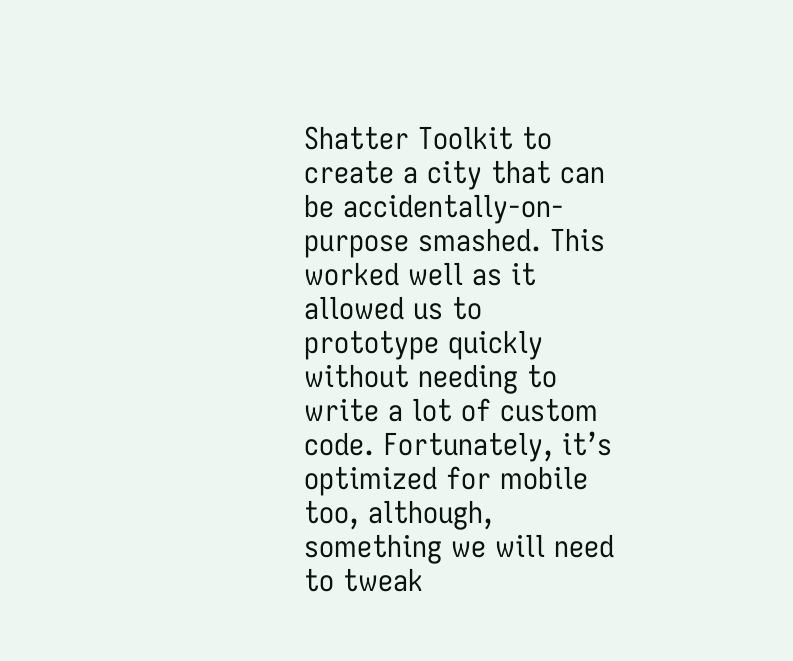Shatter Toolkit to create a city that can be accidentally-on-purpose smashed. This worked well as it allowed us to prototype quickly without needing to write a lot of custom code. Fortunately, it’s optimized for mobile too, although, something we will need to tweak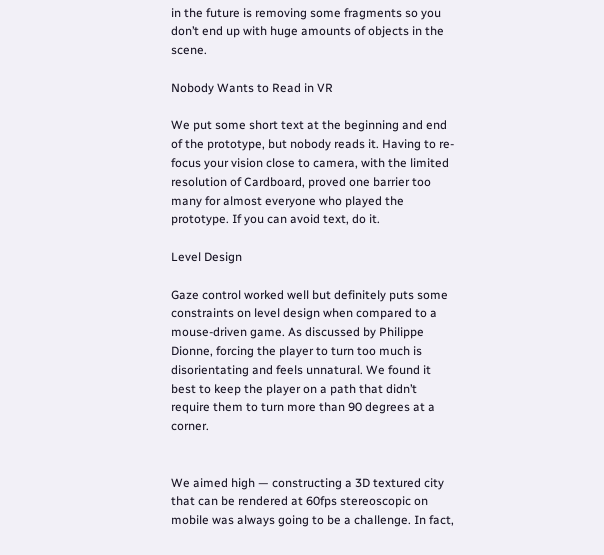in the future is removing some fragments so you don’t end up with huge amounts of objects in the scene.

Nobody Wants to Read in VR

We put some short text at the beginning and end of the prototype, but nobody reads it. Having to re-focus your vision close to camera, with the limited resolution of Cardboard, proved one barrier too many for almost everyone who played the prototype. If you can avoid text, do it.

Level Design

Gaze control worked well but definitely puts some constraints on level design when compared to a mouse-driven game. As discussed by Philippe Dionne, forcing the player to turn too much is disorientating and feels unnatural. We found it best to keep the player on a path that didn’t require them to turn more than 90 degrees at a corner.


We aimed high — constructing a 3D textured city that can be rendered at 60fps stereoscopic on mobile was always going to be a challenge. In fact,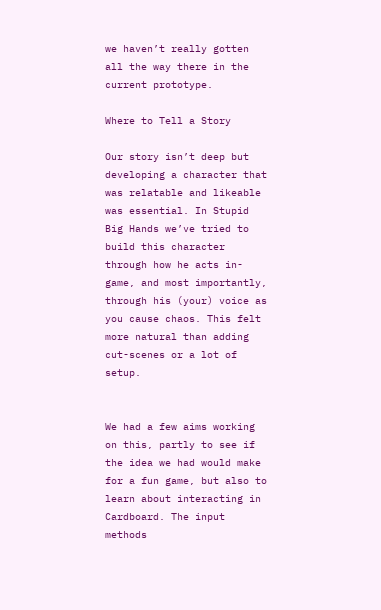we haven’t really gotten all the way there in the current prototype.

Where to Tell a Story

Our story isn’t deep but developing a character that was relatable and likeable was essential. In Stupid Big Hands we’ve tried to build this character through how he acts in-game, and most importantly, through his (your) voice as you cause chaos. This felt more natural than adding cut-scenes or a lot of setup.


We had a few aims working on this, partly to see if the idea we had would make for a fun game, but also to learn about interacting in Cardboard. The input methods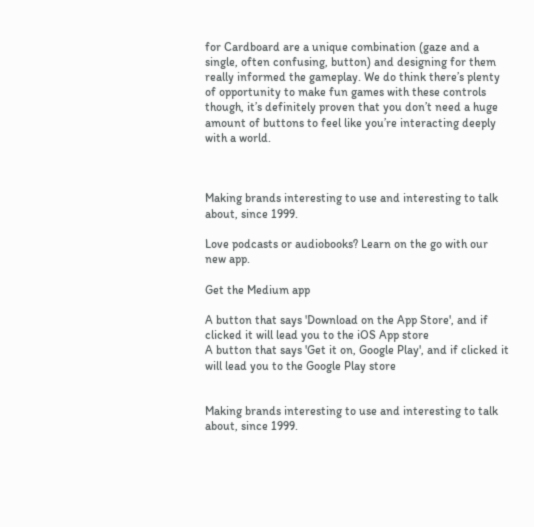for Cardboard are a unique combination (gaze and a single, often confusing, button) and designing for them really informed the gameplay. We do think there’s plenty of opportunity to make fun games with these controls though, it’s definitely proven that you don’t need a huge amount of buttons to feel like you’re interacting deeply with a world.



Making brands interesting to use and interesting to talk about, since 1999.

Love podcasts or audiobooks? Learn on the go with our new app.

Get the Medium app

A button that says 'Download on the App Store', and if clicked it will lead you to the iOS App store
A button that says 'Get it on, Google Play', and if clicked it will lead you to the Google Play store


Making brands interesting to use and interesting to talk about, since 1999.